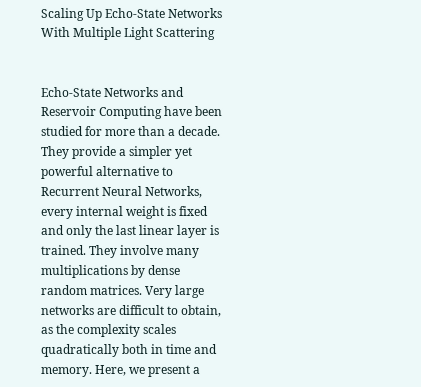Scaling Up Echo-State Networks With Multiple Light Scattering


Echo-State Networks and Reservoir Computing have been studied for more than a decade. They provide a simpler yet powerful alternative to Recurrent Neural Networks, every internal weight is fixed and only the last linear layer is trained. They involve many multiplications by dense random matrices. Very large networks are difficult to obtain, as the complexity scales quadratically both in time and memory. Here, we present a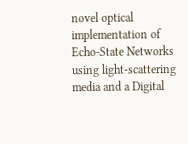novel optical implementation of Echo-State Networks using light-scattering media and a Digital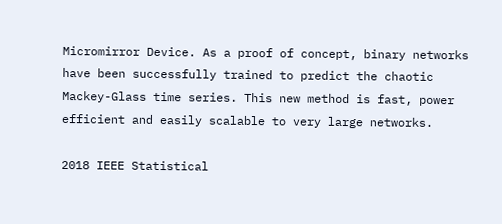Micromirror Device. As a proof of concept, binary networks have been successfully trained to predict the chaotic Mackey-Glass time series. This new method is fast, power efficient and easily scalable to very large networks.

2018 IEEE Statistical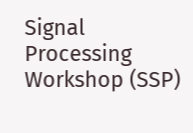Signal Processing Workshop (SSP)